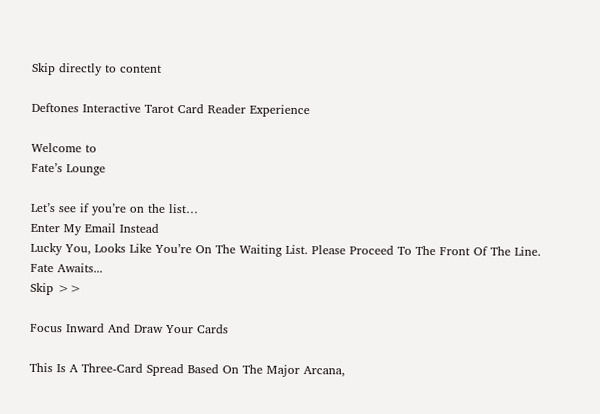Skip directly to content

Deftones Interactive Tarot Card Reader Experience

Welcome to
Fate’s Lounge

Let’s see if you’re on the list…
Enter My Email Instead
Lucky You, Looks Like You’re On The Waiting List. Please Proceed To The Front Of The Line.
Fate Awaits...
Skip >>

Focus Inward And Draw Your Cards

This Is A Three-Card Spread Based On The Major Arcana,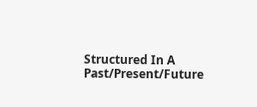Structured In A Past/Present/Future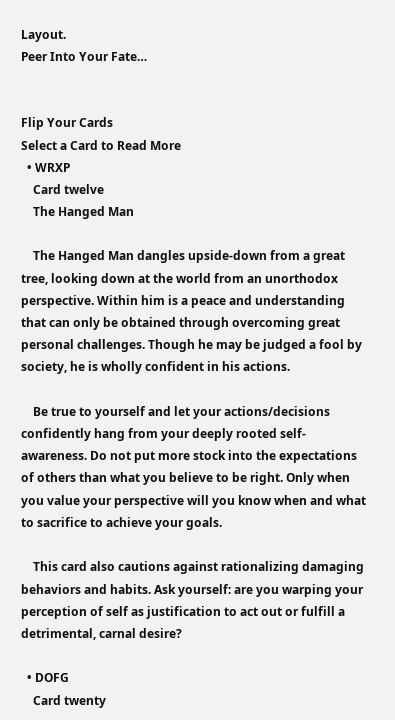Layout.
Peer Into Your Fate…


Flip Your Cards
Select a Card to Read More
  • WRXP
    Card twelve
    The Hanged Man

    The Hanged Man dangles upside-down from a great tree, looking down at the world from an unorthodox perspective. Within him is a peace and understanding that can only be obtained through overcoming great personal challenges. Though he may be judged a fool by society, he is wholly confident in his actions.

    Be true to yourself and let your actions/decisions confidently hang from your deeply rooted self-awareness. Do not put more stock into the expectations of others than what you believe to be right. Only when you value your perspective will you know when and what to sacrifice to achieve your goals.

    This card also cautions against rationalizing damaging behaviors and habits. Ask yourself: are you warping your perception of self as justification to act out or fulfill a detrimental, carnal desire?

  • DOFG
    Card twenty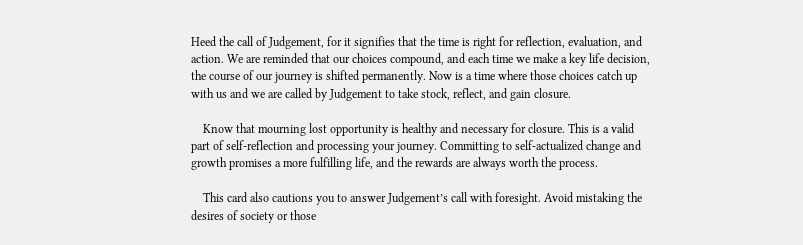Heed the call of Judgement, for it signifies that the time is right for reflection, evaluation, and action. We are reminded that our choices compound, and each time we make a key life decision, the course of our journey is shifted permanently. Now is a time where those choices catch up with us and we are called by Judgement to take stock, reflect, and gain closure.

    Know that mourning lost opportunity is healthy and necessary for closure. This is a valid part of self-reflection and processing your journey. Committing to self-actualized change and growth promises a more fulfilling life, and the rewards are always worth the process.

    This card also cautions you to answer Judgement’s call with foresight. Avoid mistaking the desires of society or those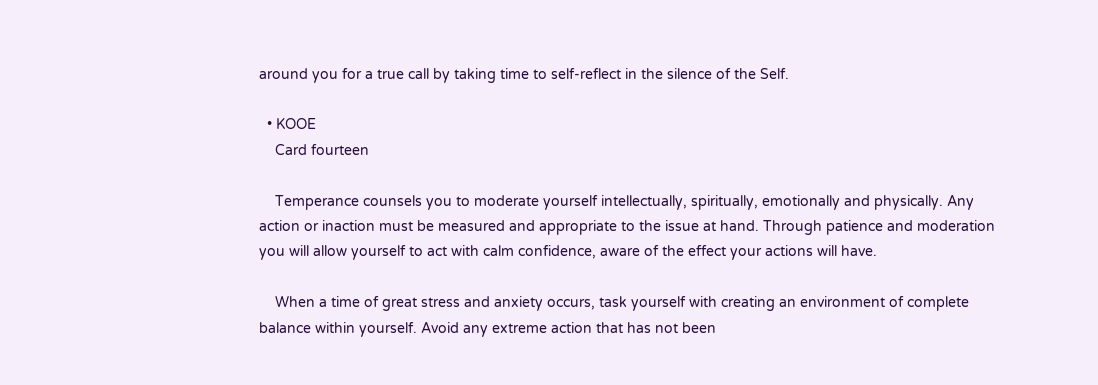around you for a true call by taking time to self-reflect in the silence of the Self.

  • KOOE
    Card fourteen

    Temperance counsels you to moderate yourself intellectually, spiritually, emotionally and physically. Any action or inaction must be measured and appropriate to the issue at hand. Through patience and moderation you will allow yourself to act with calm confidence, aware of the effect your actions will have.

    When a time of great stress and anxiety occurs, task yourself with creating an environment of complete balance within yourself. Avoid any extreme action that has not been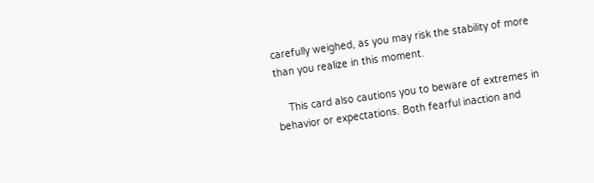carefully weighed, as you may risk the stability of more than you realize in this moment.

    This card also cautions you to beware of extremes in behavior or expectations. Both fearful inaction and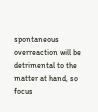spontaneous overreaction will be detrimental to the matter at hand, so focus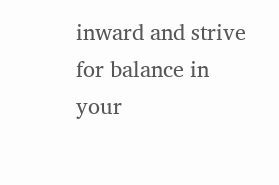inward and strive for balance in your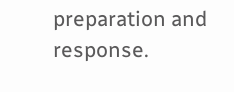preparation and response.